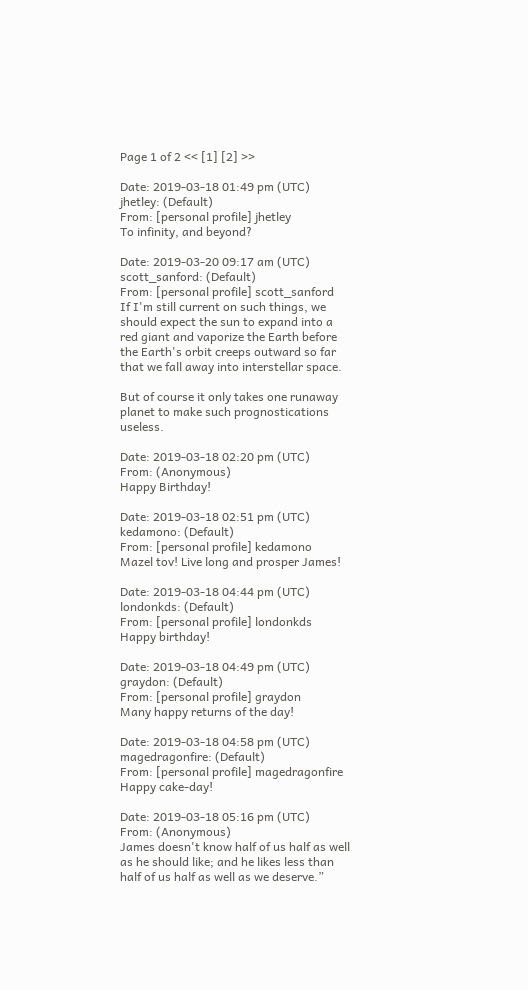Page 1 of 2 << [1] [2] >>

Date: 2019-03-18 01:49 pm (UTC)
jhetley: (Default)
From: [personal profile] jhetley
To infinity, and beyond?

Date: 2019-03-20 09:17 am (UTC)
scott_sanford: (Default)
From: [personal profile] scott_sanford
If I'm still current on such things, we should expect the sun to expand into a red giant and vaporize the Earth before the Earth's orbit creeps outward so far that we fall away into interstellar space.

But of course it only takes one runaway planet to make such prognostications useless.

Date: 2019-03-18 02:20 pm (UTC)
From: (Anonymous)
Happy Birthday!

Date: 2019-03-18 02:51 pm (UTC)
kedamono: (Default)
From: [personal profile] kedamono
Mazel tov! Live long and prosper James!

Date: 2019-03-18 04:44 pm (UTC)
londonkds: (Default)
From: [personal profile] londonkds
Happy birthday!

Date: 2019-03-18 04:49 pm (UTC)
graydon: (Default)
From: [personal profile] graydon
Many happy returns of the day!

Date: 2019-03-18 04:58 pm (UTC)
magedragonfire: (Default)
From: [personal profile] magedragonfire
Happy cake-day!

Date: 2019-03-18 05:16 pm (UTC)
From: (Anonymous)
James doesn't know half of us half as well as he should like; and he likes less than half of us half as well as we deserve.”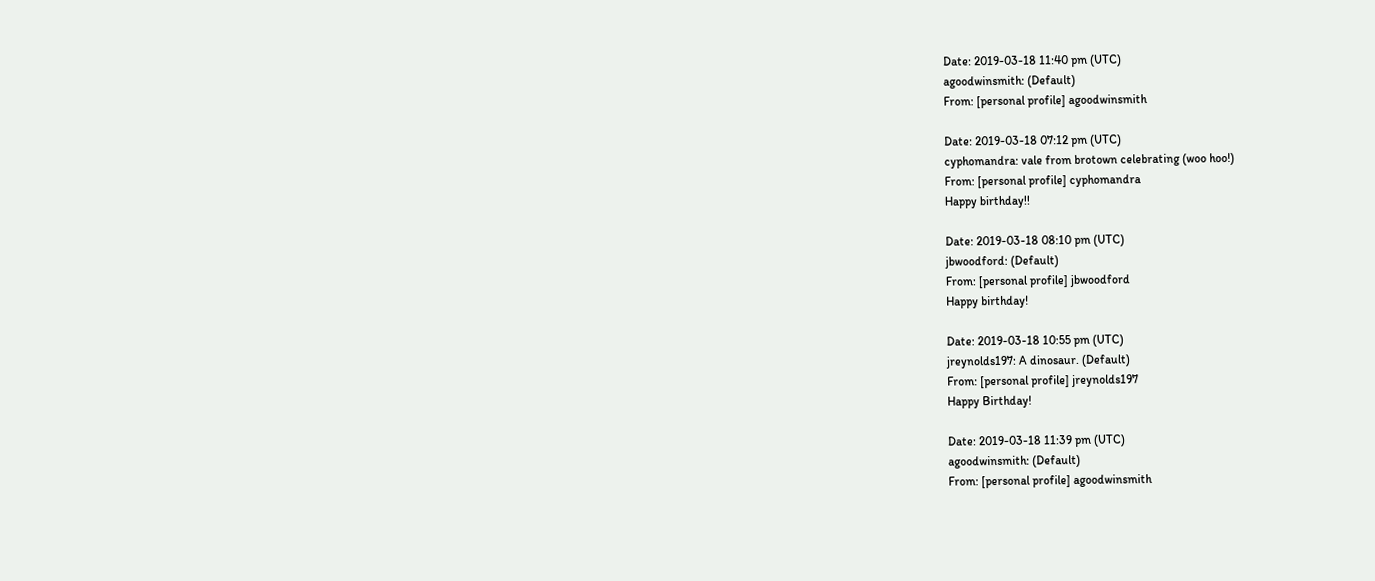Date: 2019-03-18 11:40 pm (UTC)
agoodwinsmith: (Default)
From: [personal profile] agoodwinsmith

Date: 2019-03-18 07:12 pm (UTC)
cyphomandra: vale from brotown celebrating (woo hoo!)
From: [personal profile] cyphomandra
Happy birthday!!

Date: 2019-03-18 08:10 pm (UTC)
jbwoodford: (Default)
From: [personal profile] jbwoodford
Happy birthday!

Date: 2019-03-18 10:55 pm (UTC)
jreynolds197: A dinosaur. (Default)
From: [personal profile] jreynolds197
Happy Birthday!

Date: 2019-03-18 11:39 pm (UTC)
agoodwinsmith: (Default)
From: [personal profile] agoodwinsmith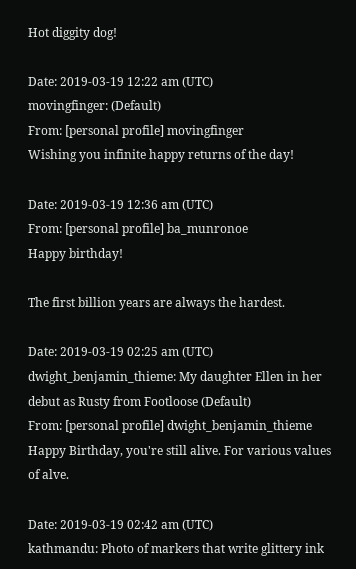Hot diggity dog!

Date: 2019-03-19 12:22 am (UTC)
movingfinger: (Default)
From: [personal profile] movingfinger
Wishing you infinite happy returns of the day!

Date: 2019-03-19 12:36 am (UTC)
From: [personal profile] ba_munronoe
Happy birthday!

The first billion years are always the hardest.

Date: 2019-03-19 02:25 am (UTC)
dwight_benjamin_thieme: My daughter Ellen in her debut as Rusty from Footloose (Default)
From: [personal profile] dwight_benjamin_thieme
Happy Birthday, you're still alive. For various values of alve.

Date: 2019-03-19 02:42 am (UTC)
kathmandu: Photo of markers that write glittery ink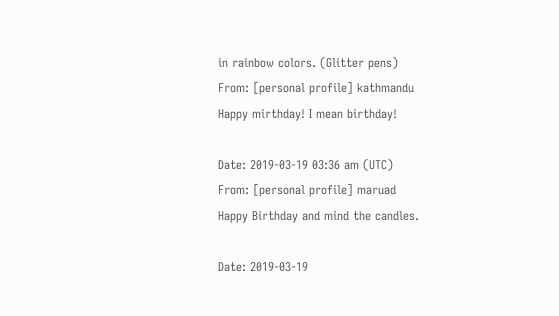in rainbow colors. (Glitter pens)
From: [personal profile] kathmandu
Happy mirthday! I mean birthday!

Date: 2019-03-19 03:36 am (UTC)
From: [personal profile] maruad
Happy Birthday and mind the candles.

Date: 2019-03-19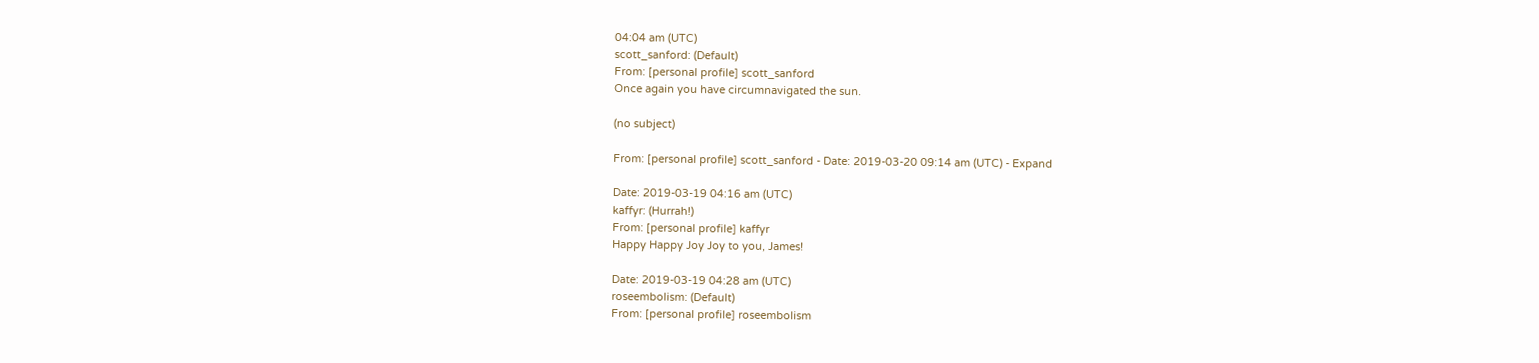04:04 am (UTC)
scott_sanford: (Default)
From: [personal profile] scott_sanford
Once again you have circumnavigated the sun.

(no subject)

From: [personal profile] scott_sanford - Date: 2019-03-20 09:14 am (UTC) - Expand

Date: 2019-03-19 04:16 am (UTC)
kaffyr: (Hurrah!)
From: [personal profile] kaffyr
Happy Happy Joy Joy to you, James!

Date: 2019-03-19 04:28 am (UTC)
roseembolism: (Default)
From: [personal profile] roseembolism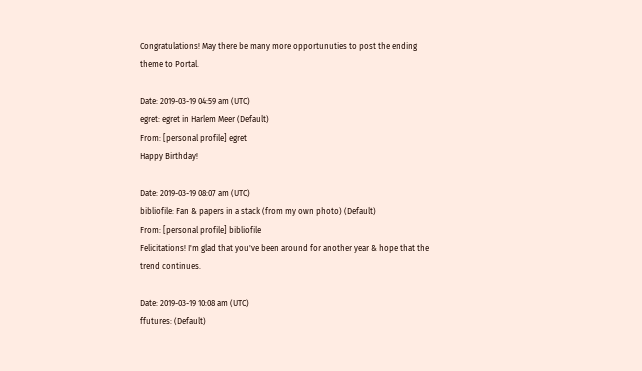Congratulations! May there be many more opportunuties to post the ending theme to Portal.

Date: 2019-03-19 04:59 am (UTC)
egret: egret in Harlem Meer (Default)
From: [personal profile] egret
Happy Birthday!

Date: 2019-03-19 08:07 am (UTC)
bibliofile: Fan & papers in a stack (from my own photo) (Default)
From: [personal profile] bibliofile
Felicitations! I'm glad that you've been around for another year & hope that the trend continues.

Date: 2019-03-19 10:08 am (UTC)
ffutures: (Default)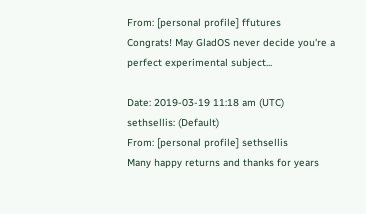From: [personal profile] ffutures
Congrats! May GladOS never decide you're a perfect experimental subject...

Date: 2019-03-19 11:18 am (UTC)
sethsellis: (Default)
From: [personal profile] sethsellis
Many happy returns and thanks for years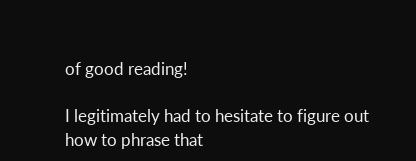of good reading!

I legitimately had to hesitate to figure out how to phrase that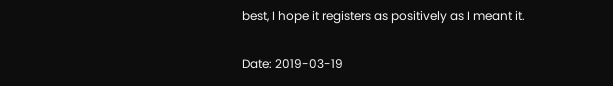best, I hope it registers as positively as I meant it.

Date: 2019-03-19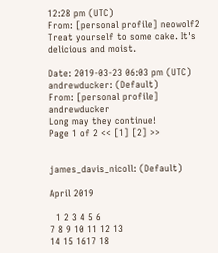12:28 pm (UTC)
From: [personal profile] neowolf2
Treat yourself to some cake. It's delicious and moist.

Date: 2019-03-23 06:03 pm (UTC)
andrewducker: (Default)
From: [personal profile] andrewducker
Long may they continue!
Page 1 of 2 << [1] [2] >>


james_davis_nicoll: (Default)

April 2019

  1 2 3 4 5 6
7 8 9 10 11 12 13
14 15 1617 18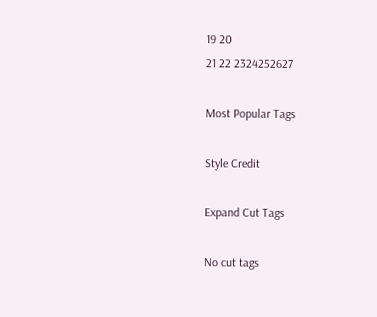19 20
21 22 2324252627

Most Popular Tags

Style Credit

Expand Cut Tags

No cut tags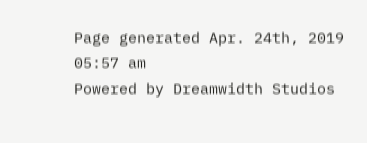Page generated Apr. 24th, 2019 05:57 am
Powered by Dreamwidth Studios